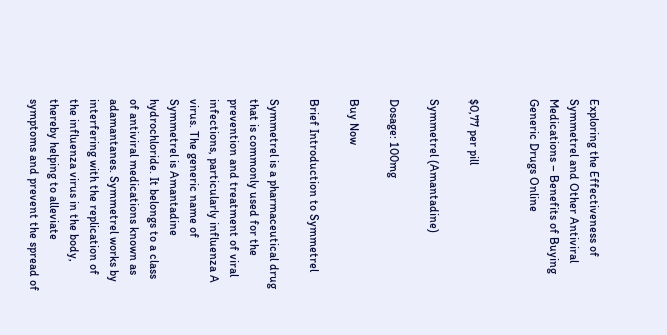Exploring the Effectiveness of Symmetrel and Other Antiviral Medications – Benefits of Buying Generic Drugs Online


$0,77 per pill

Symmetrel (Amantadine)

Dosage: 100mg

Buy Now

Brief Introduction to Symmetrel

Symmetrel is a pharmaceutical drug that is commonly used for the prevention and treatment of viral infections, particularly influenza A virus. The generic name of Symmetrel is Amantadine hydrochloride. It belongs to a class of antiviral medications known as adamantanes. Symmetrel works by interfering with the replication of the influenza virus in the body, thereby helping to alleviate symptoms and prevent the spread of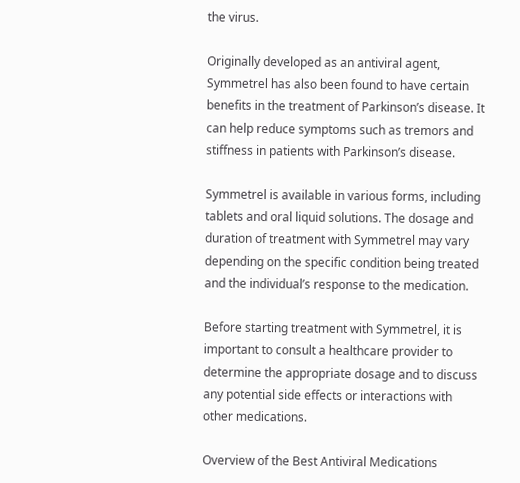the virus.

Originally developed as an antiviral agent, Symmetrel has also been found to have certain benefits in the treatment of Parkinson’s disease. It can help reduce symptoms such as tremors and stiffness in patients with Parkinson’s disease.

Symmetrel is available in various forms, including tablets and oral liquid solutions. The dosage and duration of treatment with Symmetrel may vary depending on the specific condition being treated and the individual’s response to the medication.

Before starting treatment with Symmetrel, it is important to consult a healthcare provider to determine the appropriate dosage and to discuss any potential side effects or interactions with other medications.

Overview of the Best Antiviral Medications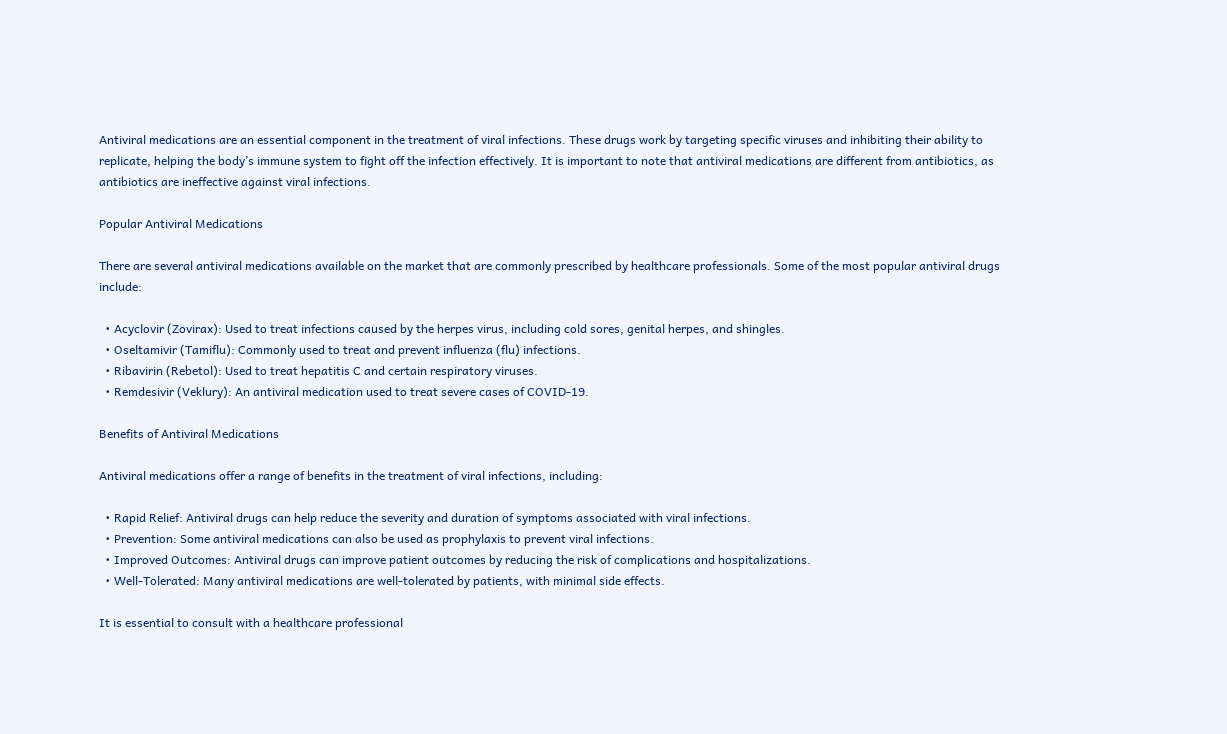Antiviral medications are an essential component in the treatment of viral infections. These drugs work by targeting specific viruses and inhibiting their ability to replicate, helping the body’s immune system to fight off the infection effectively. It is important to note that antiviral medications are different from antibiotics, as antibiotics are ineffective against viral infections.

Popular Antiviral Medications

There are several antiviral medications available on the market that are commonly prescribed by healthcare professionals. Some of the most popular antiviral drugs include:

  • Acyclovir (Zovirax): Used to treat infections caused by the herpes virus, including cold sores, genital herpes, and shingles.
  • Oseltamivir (Tamiflu): Commonly used to treat and prevent influenza (flu) infections.
  • Ribavirin (Rebetol): Used to treat hepatitis C and certain respiratory viruses.
  • Remdesivir (Veklury): An antiviral medication used to treat severe cases of COVID-19.

Benefits of Antiviral Medications

Antiviral medications offer a range of benefits in the treatment of viral infections, including:

  • Rapid Relief: Antiviral drugs can help reduce the severity and duration of symptoms associated with viral infections.
  • Prevention: Some antiviral medications can also be used as prophylaxis to prevent viral infections.
  • Improved Outcomes: Antiviral drugs can improve patient outcomes by reducing the risk of complications and hospitalizations.
  • Well-Tolerated: Many antiviral medications are well-tolerated by patients, with minimal side effects.

It is essential to consult with a healthcare professional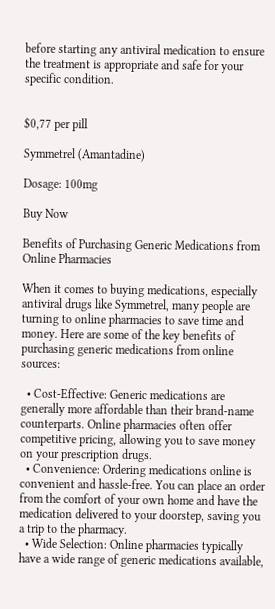before starting any antiviral medication to ensure the treatment is appropriate and safe for your specific condition.


$0,77 per pill

Symmetrel (Amantadine)

Dosage: 100mg

Buy Now

Benefits of Purchasing Generic Medications from Online Pharmacies

When it comes to buying medications, especially antiviral drugs like Symmetrel, many people are turning to online pharmacies to save time and money. Here are some of the key benefits of purchasing generic medications from online sources:

  • Cost-Effective: Generic medications are generally more affordable than their brand-name counterparts. Online pharmacies often offer competitive pricing, allowing you to save money on your prescription drugs.
  • Convenience: Ordering medications online is convenient and hassle-free. You can place an order from the comfort of your own home and have the medication delivered to your doorstep, saving you a trip to the pharmacy.
  • Wide Selection: Online pharmacies typically have a wide range of generic medications available,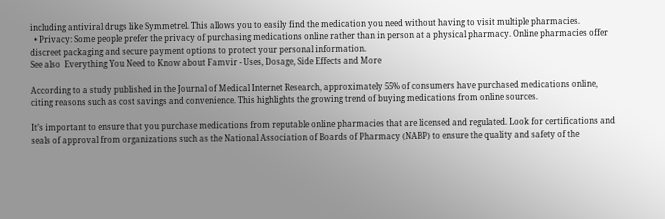including antiviral drugs like Symmetrel. This allows you to easily find the medication you need without having to visit multiple pharmacies.
  • Privacy: Some people prefer the privacy of purchasing medications online rather than in person at a physical pharmacy. Online pharmacies offer discreet packaging and secure payment options to protect your personal information.
See also  Everything You Need to Know about Famvir - Uses, Dosage, Side Effects and More

According to a study published in the Journal of Medical Internet Research, approximately 55% of consumers have purchased medications online, citing reasons such as cost savings and convenience. This highlights the growing trend of buying medications from online sources.

It’s important to ensure that you purchase medications from reputable online pharmacies that are licensed and regulated. Look for certifications and seals of approval from organizations such as the National Association of Boards of Pharmacy (NABP) to ensure the quality and safety of the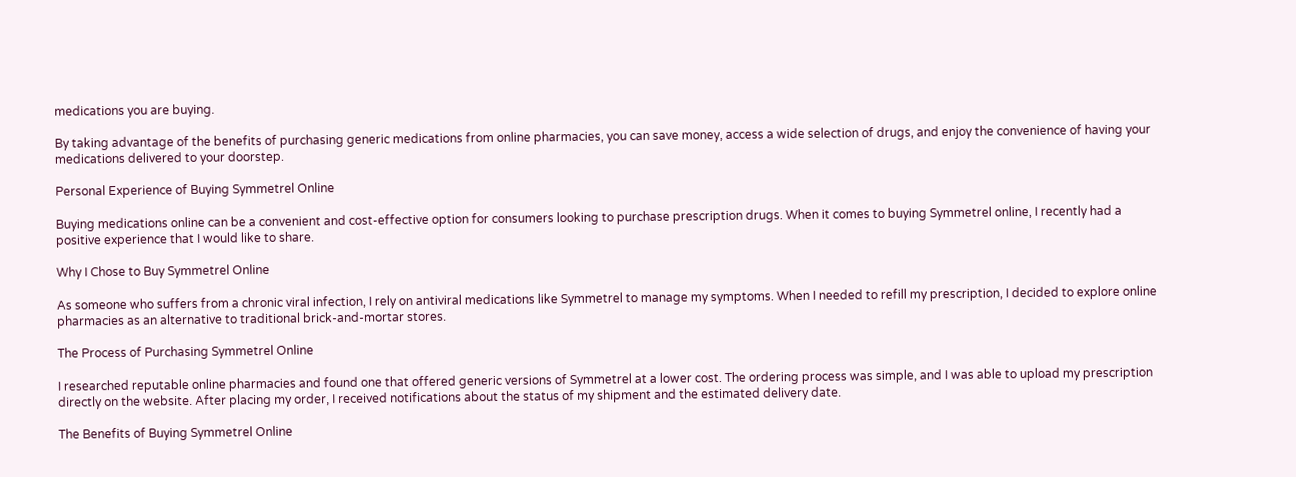medications you are buying.

By taking advantage of the benefits of purchasing generic medications from online pharmacies, you can save money, access a wide selection of drugs, and enjoy the convenience of having your medications delivered to your doorstep.

Personal Experience of Buying Symmetrel Online

Buying medications online can be a convenient and cost-effective option for consumers looking to purchase prescription drugs. When it comes to buying Symmetrel online, I recently had a positive experience that I would like to share.

Why I Chose to Buy Symmetrel Online

As someone who suffers from a chronic viral infection, I rely on antiviral medications like Symmetrel to manage my symptoms. When I needed to refill my prescription, I decided to explore online pharmacies as an alternative to traditional brick-and-mortar stores.

The Process of Purchasing Symmetrel Online

I researched reputable online pharmacies and found one that offered generic versions of Symmetrel at a lower cost. The ordering process was simple, and I was able to upload my prescription directly on the website. After placing my order, I received notifications about the status of my shipment and the estimated delivery date.

The Benefits of Buying Symmetrel Online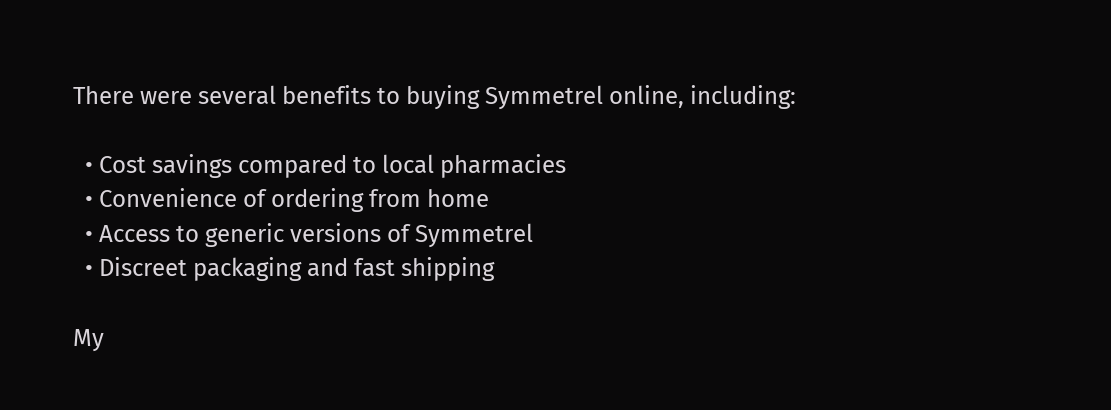There were several benefits to buying Symmetrel online, including:

  • Cost savings compared to local pharmacies
  • Convenience of ordering from home
  • Access to generic versions of Symmetrel
  • Discreet packaging and fast shipping

My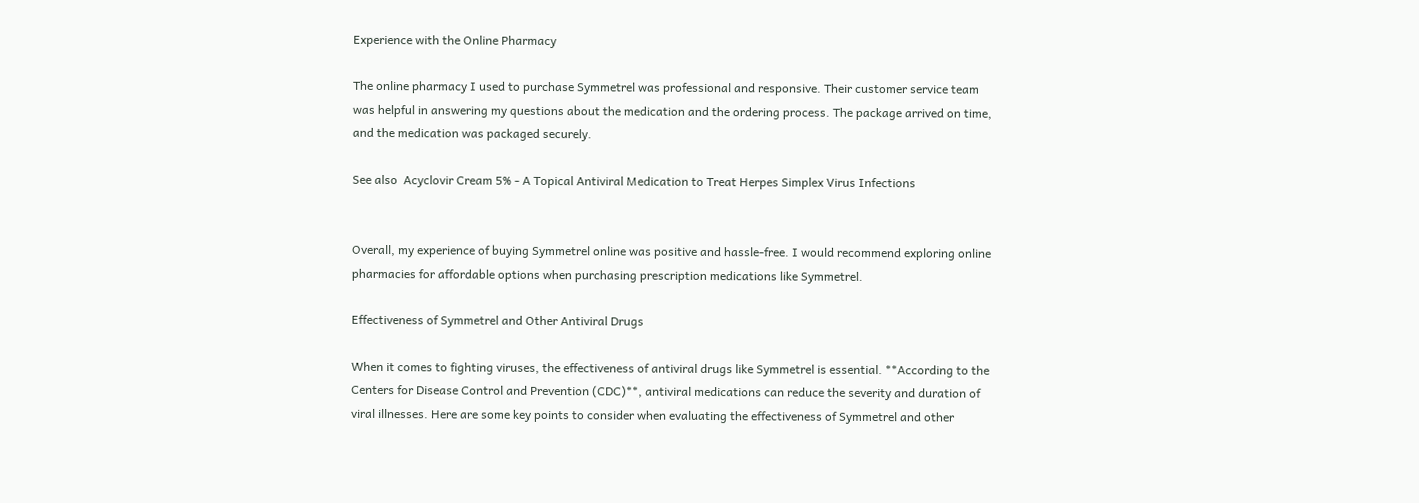Experience with the Online Pharmacy

The online pharmacy I used to purchase Symmetrel was professional and responsive. Their customer service team was helpful in answering my questions about the medication and the ordering process. The package arrived on time, and the medication was packaged securely.

See also  Acyclovir Cream 5% - A Topical Antiviral Medication to Treat Herpes Simplex Virus Infections


Overall, my experience of buying Symmetrel online was positive and hassle-free. I would recommend exploring online pharmacies for affordable options when purchasing prescription medications like Symmetrel.

Effectiveness of Symmetrel and Other Antiviral Drugs

When it comes to fighting viruses, the effectiveness of antiviral drugs like Symmetrel is essential. **According to the Centers for Disease Control and Prevention (CDC)**, antiviral medications can reduce the severity and duration of viral illnesses. Here are some key points to consider when evaluating the effectiveness of Symmetrel and other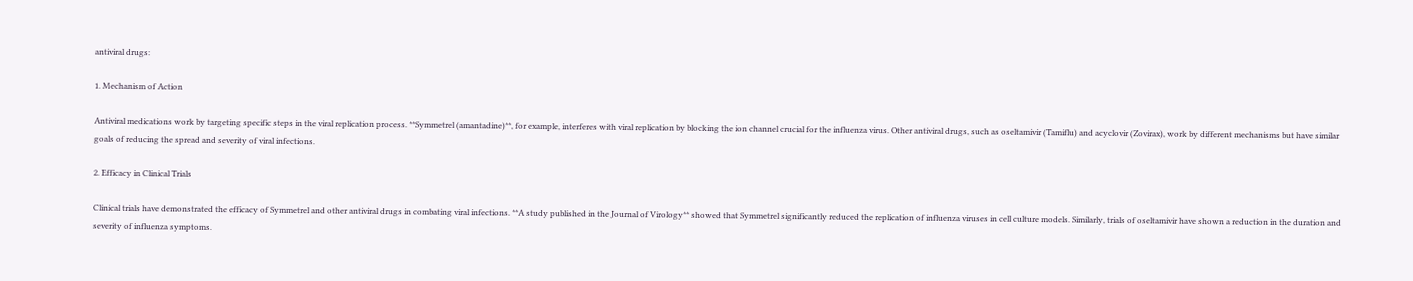antiviral drugs:

1. Mechanism of Action

Antiviral medications work by targeting specific steps in the viral replication process. **Symmetrel (amantadine)**, for example, interferes with viral replication by blocking the ion channel crucial for the influenza virus. Other antiviral drugs, such as oseltamivir (Tamiflu) and acyclovir (Zovirax), work by different mechanisms but have similar goals of reducing the spread and severity of viral infections.

2. Efficacy in Clinical Trials

Clinical trials have demonstrated the efficacy of Symmetrel and other antiviral drugs in combating viral infections. **A study published in the Journal of Virology** showed that Symmetrel significantly reduced the replication of influenza viruses in cell culture models. Similarly, trials of oseltamivir have shown a reduction in the duration and severity of influenza symptoms.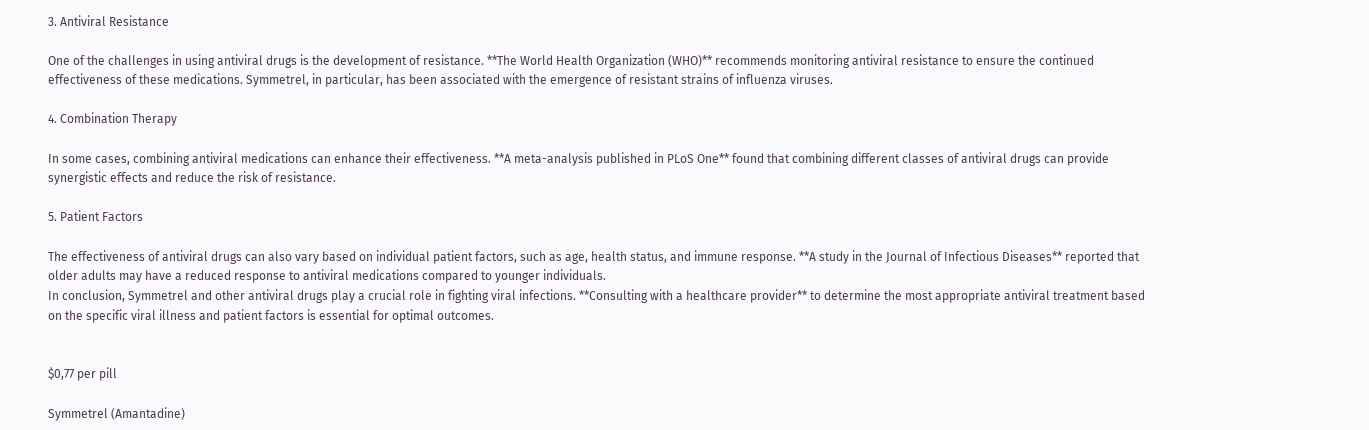3. Antiviral Resistance

One of the challenges in using antiviral drugs is the development of resistance. **The World Health Organization (WHO)** recommends monitoring antiviral resistance to ensure the continued effectiveness of these medications. Symmetrel, in particular, has been associated with the emergence of resistant strains of influenza viruses.

4. Combination Therapy

In some cases, combining antiviral medications can enhance their effectiveness. **A meta-analysis published in PLoS One** found that combining different classes of antiviral drugs can provide synergistic effects and reduce the risk of resistance.

5. Patient Factors

The effectiveness of antiviral drugs can also vary based on individual patient factors, such as age, health status, and immune response. **A study in the Journal of Infectious Diseases** reported that older adults may have a reduced response to antiviral medications compared to younger individuals.
In conclusion, Symmetrel and other antiviral drugs play a crucial role in fighting viral infections. **Consulting with a healthcare provider** to determine the most appropriate antiviral treatment based on the specific viral illness and patient factors is essential for optimal outcomes.


$0,77 per pill

Symmetrel (Amantadine)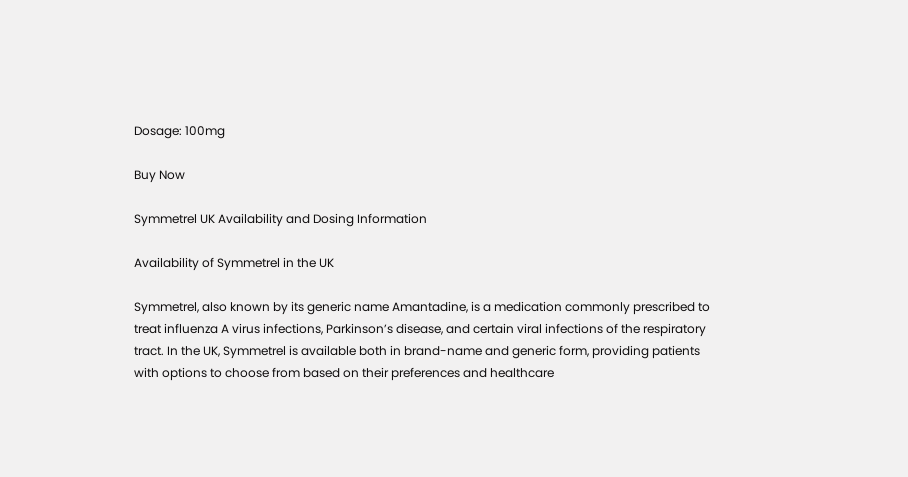Dosage: 100mg

Buy Now

Symmetrel UK Availability and Dosing Information

Availability of Symmetrel in the UK

Symmetrel, also known by its generic name Amantadine, is a medication commonly prescribed to treat influenza A virus infections, Parkinson’s disease, and certain viral infections of the respiratory tract. In the UK, Symmetrel is available both in brand-name and generic form, providing patients with options to choose from based on their preferences and healthcare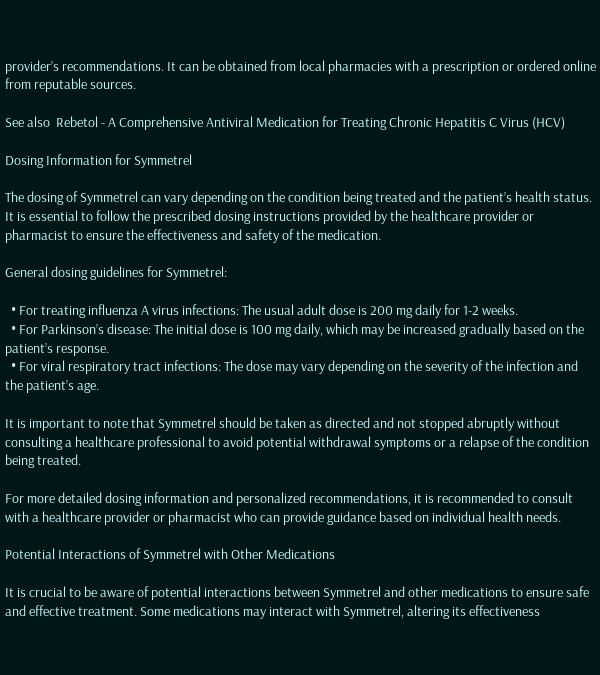provider’s recommendations. It can be obtained from local pharmacies with a prescription or ordered online from reputable sources.

See also  Rebetol - A Comprehensive Antiviral Medication for Treating Chronic Hepatitis C Virus (HCV)

Dosing Information for Symmetrel

The dosing of Symmetrel can vary depending on the condition being treated and the patient’s health status. It is essential to follow the prescribed dosing instructions provided by the healthcare provider or pharmacist to ensure the effectiveness and safety of the medication.

General dosing guidelines for Symmetrel:

  • For treating influenza A virus infections: The usual adult dose is 200 mg daily for 1-2 weeks.
  • For Parkinson’s disease: The initial dose is 100 mg daily, which may be increased gradually based on the patient’s response.
  • For viral respiratory tract infections: The dose may vary depending on the severity of the infection and the patient’s age.

It is important to note that Symmetrel should be taken as directed and not stopped abruptly without consulting a healthcare professional to avoid potential withdrawal symptoms or a relapse of the condition being treated.

For more detailed dosing information and personalized recommendations, it is recommended to consult with a healthcare provider or pharmacist who can provide guidance based on individual health needs.

Potential Interactions of Symmetrel with Other Medications

It is crucial to be aware of potential interactions between Symmetrel and other medications to ensure safe and effective treatment. Some medications may interact with Symmetrel, altering its effectiveness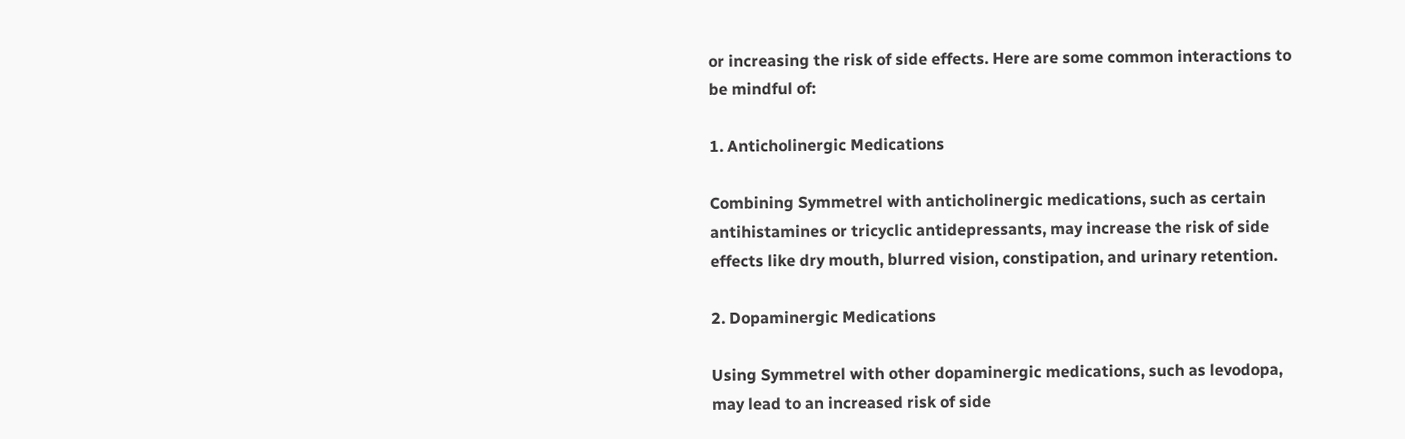or increasing the risk of side effects. Here are some common interactions to be mindful of:

1. Anticholinergic Medications

Combining Symmetrel with anticholinergic medications, such as certain antihistamines or tricyclic antidepressants, may increase the risk of side effects like dry mouth, blurred vision, constipation, and urinary retention.

2. Dopaminergic Medications

Using Symmetrel with other dopaminergic medications, such as levodopa, may lead to an increased risk of side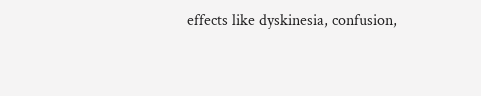effects like dyskinesia, confusion,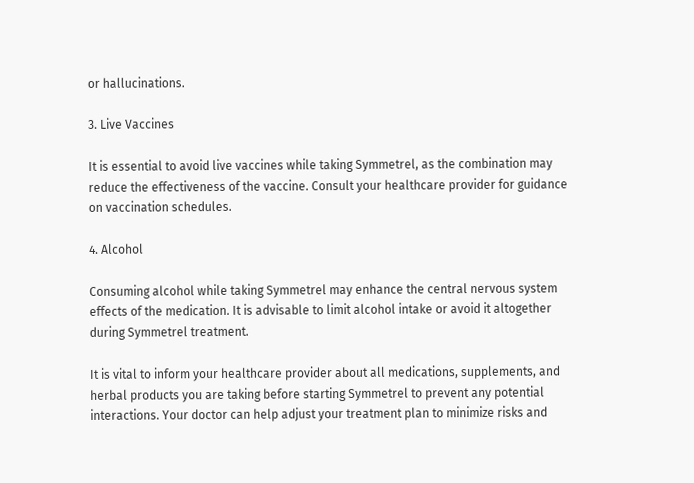or hallucinations.

3. Live Vaccines

It is essential to avoid live vaccines while taking Symmetrel, as the combination may reduce the effectiveness of the vaccine. Consult your healthcare provider for guidance on vaccination schedules.

4. Alcohol

Consuming alcohol while taking Symmetrel may enhance the central nervous system effects of the medication. It is advisable to limit alcohol intake or avoid it altogether during Symmetrel treatment.

It is vital to inform your healthcare provider about all medications, supplements, and herbal products you are taking before starting Symmetrel to prevent any potential interactions. Your doctor can help adjust your treatment plan to minimize risks and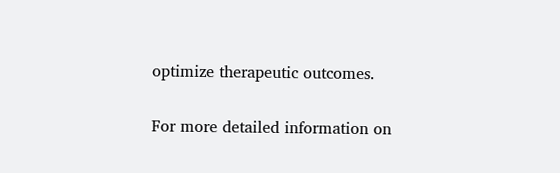optimize therapeutic outcomes.

For more detailed information on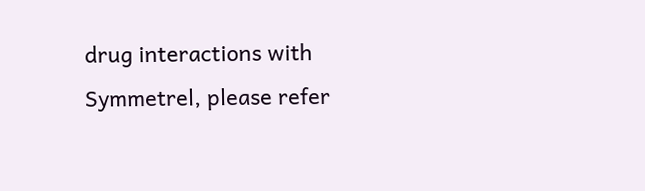drug interactions with Symmetrel, please refer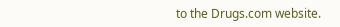to the Drugs.com website.